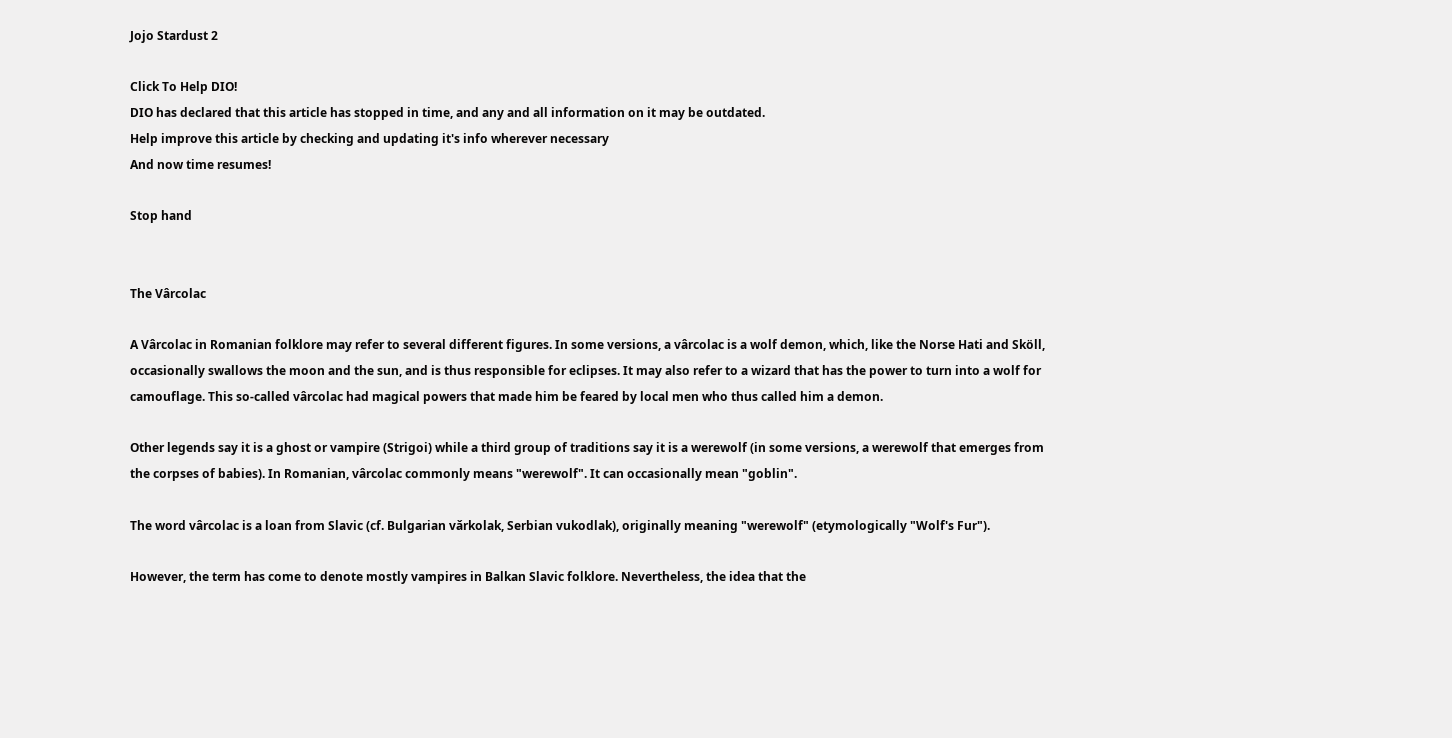Jojo Stardust 2

Click To Help DIO!
DIO has declared that this article has stopped in time, and any and all information on it may be outdated.
Help improve this article by checking and updating it's info wherever necessary
And now time resumes!

Stop hand


The Vârcolac

A Vârcolac in Romanian folklore may refer to several different figures. In some versions, a vârcolac is a wolf demon, which, like the Norse Hati and Sköll, occasionally swallows the moon and the sun, and is thus responsible for eclipses. It may also refer to a wizard that has the power to turn into a wolf for camouflage. This so-called vârcolac had magical powers that made him be feared by local men who thus called him a demon.

Other legends say it is a ghost or vampire (Strigoi) while a third group of traditions say it is a werewolf (in some versions, a werewolf that emerges from the corpses of babies). In Romanian, vârcolac commonly means "werewolf". It can occasionally mean "goblin".

The word vârcolac is a loan from Slavic (cf. Bulgarian vǎrkolak, Serbian vukodlak), originally meaning "werewolf" (etymologically "Wolf's Fur").

However, the term has come to denote mostly vampires in Balkan Slavic folklore. Nevertheless, the idea that the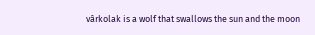vârkolak is a wolf that swallows the sun and the moon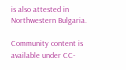is also attested in Northwestern Bulgaria.

Community content is available under CC-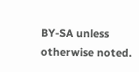BY-SA unless otherwise noted.